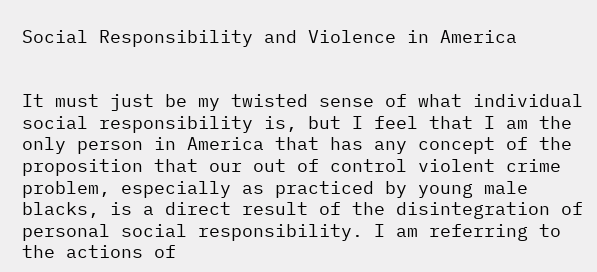Social Responsibility and Violence in America


It must just be my twisted sense of what individual social responsibility is, but I feel that I am the only person in America that has any concept of the proposition that our out of control violent crime problem, especially as practiced by young male blacks, is a direct result of the disintegration of personal social responsibility. I am referring to the actions of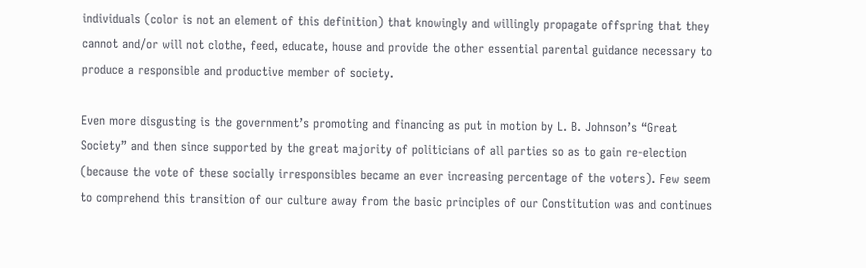individuals (color is not an element of this definition) that knowingly and willingly propagate offspring that they cannot and/or will not clothe, feed, educate, house and provide the other essential parental guidance necessary to produce a responsible and productive member of society.

Even more disgusting is the government’s promoting and financing as put in motion by L. B. Johnson’s “Great Society” and then since supported by the great majority of politicians of all parties so as to gain re-election (because the vote of these socially irresponsibles became an ever increasing percentage of the voters). Few seem to comprehend this transition of our culture away from the basic principles of our Constitution was and continues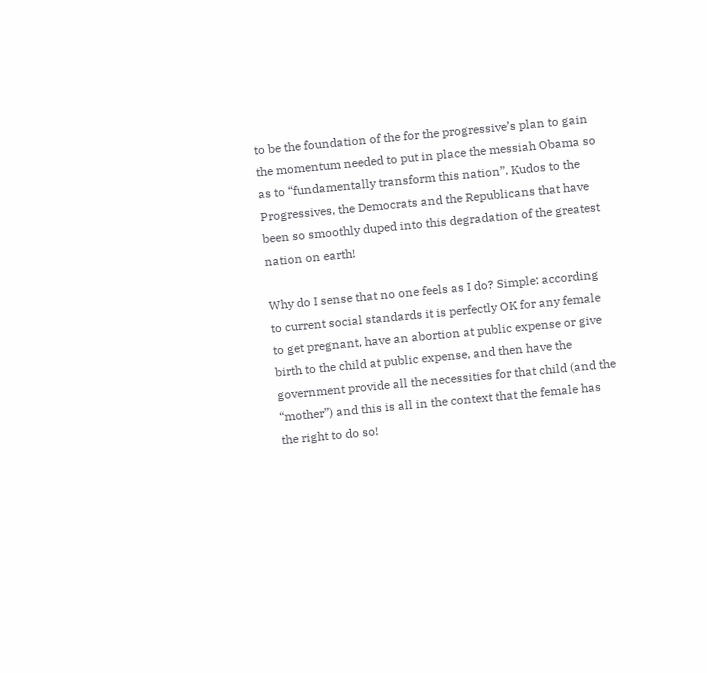to be the foundation of the for the progressive’s plan to gain the momentum needed to put in place the messiah Obama so as to “fundamentally transform this nation”. Kudos to the Progressives, the Democrats and the Republicans that have been so smoothly duped into this degradation of the greatest nation on earth!

Why do I sense that no one feels as I do? Simple: according to current social standards it is perfectly OK for any female to get pregnant, have an abortion at public expense or give birth to the child at public expense, and then have the government provide all the necessities for that child (and the “mother”) and this is all in the context that the female has the right to do so!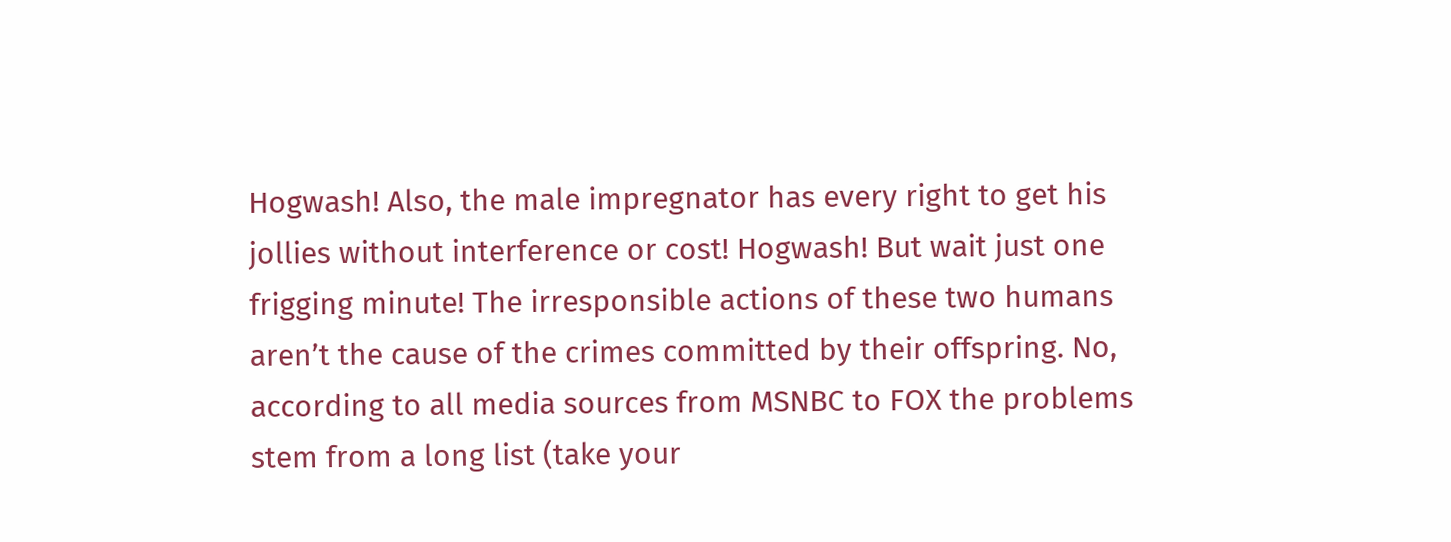Hogwash! Also, the male impregnator has every right to get his jollies without interference or cost! Hogwash! But wait just one frigging minute! The irresponsible actions of these two humans aren’t the cause of the crimes committed by their offspring. No, according to all media sources from MSNBC to FOX the problems stem from a long list (take your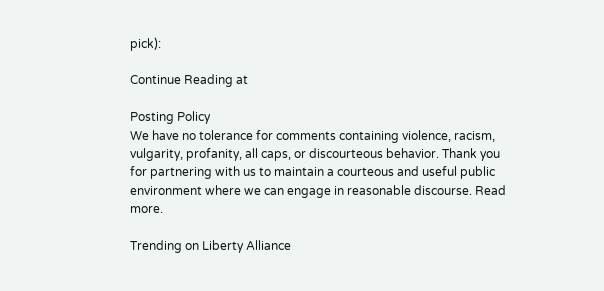pick):

Continue Reading at

Posting Policy
We have no tolerance for comments containing violence, racism, vulgarity, profanity, all caps, or discourteous behavior. Thank you for partnering with us to maintain a courteous and useful public environment where we can engage in reasonable discourse. Read more.

Trending on Liberty Alliance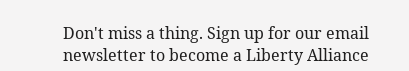Don't miss a thing. Sign up for our email newsletter to become a Liberty Alliance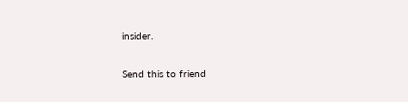insider.

Send this to friend